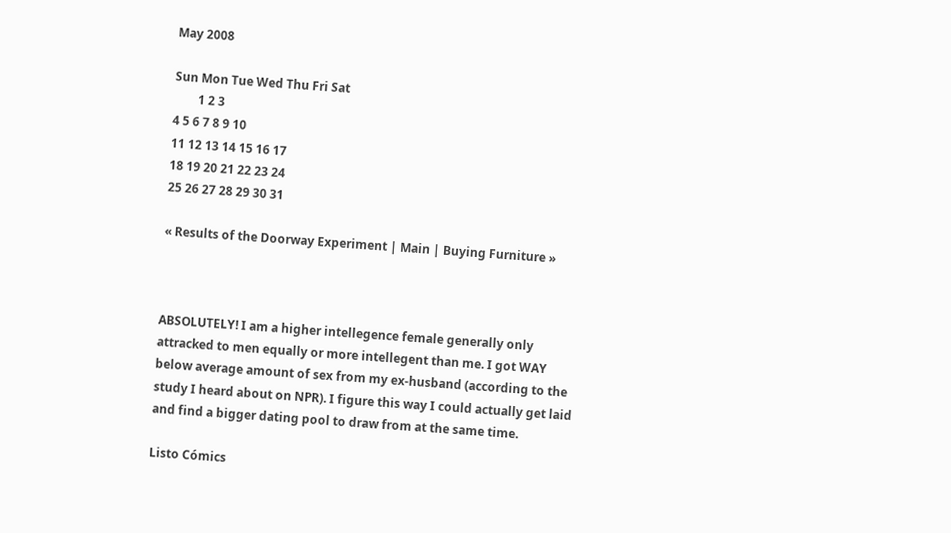May 2008

Sun Mon Tue Wed Thu Fri Sat
        1 2 3
4 5 6 7 8 9 10
11 12 13 14 15 16 17
18 19 20 21 22 23 24
25 26 27 28 29 30 31

« Results of the Doorway Experiment | Main | Buying Furniture »



ABSOLUTELY! I am a higher intellegence female generally only attracked to men equally or more intellegent than me. I got WAY below average amount of sex from my ex-husband (according to the study I heard about on NPR). I figure this way I could actually get laid and find a bigger dating pool to draw from at the same time.

Listo Cómics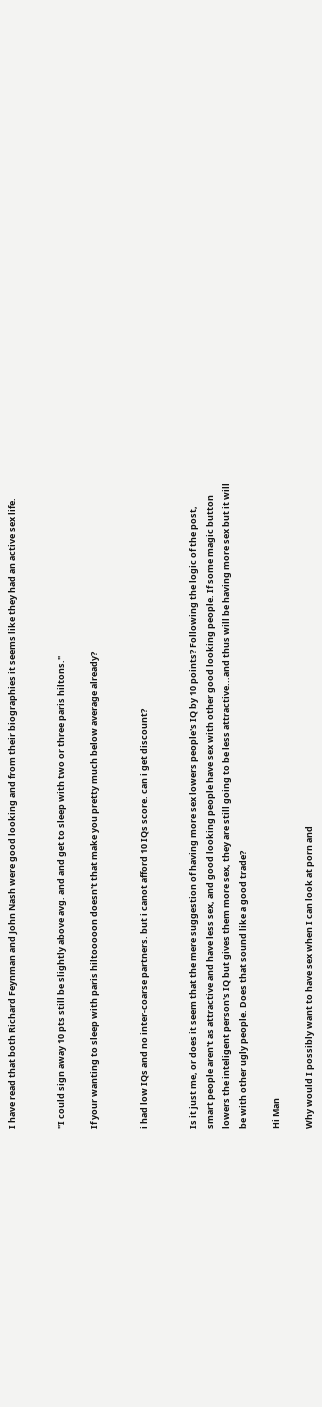I have read that both Richard Feynman and John Nash were good looking and from their biographies it seems like they had an active sex life.


"I could sign away 10 pts still be slightly above avg. and and get to sleep with two or three paris hiltons."

If your wanting to sleep with paris hiltooooon doesn't that make you pretty much below average already?


i had low IQs and no inter-coarse partners. but i canot afford 10 IQs score. can i get discount?


Is it just me, or does it seem that the mere suggestion of having more sex lowers people's IQ by 10 points? Following the logic of the post, smart people aren't as attractive and have less sex, and good looking people have sex with other good looking people. If some magic button lowers the inteligent person's IQ but gives them more sex, they are still going to be less attractive...and thus will be having more sex but it will be with other ugly people. Does that sound like a good trade?

Hi Man

Why would I possibly want to have sex when I can look at porn and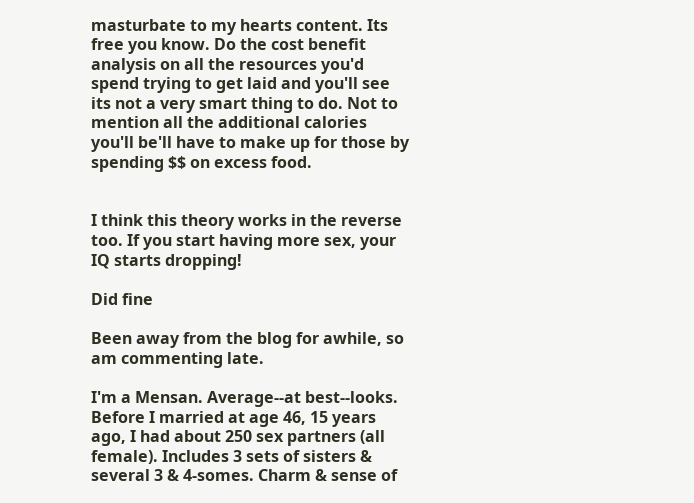masturbate to my hearts content. Its free you know. Do the cost benefit analysis on all the resources you'd spend trying to get laid and you'll see its not a very smart thing to do. Not to mention all the additional calories you'll be'll have to make up for those by spending $$ on excess food.


I think this theory works in the reverse too. If you start having more sex, your IQ starts dropping!

Did fine

Been away from the blog for awhile, so am commenting late.

I'm a Mensan. Average--at best--looks. Before I married at age 46, 15 years ago, I had about 250 sex partners (all female). Includes 3 sets of sisters & several 3 & 4-somes. Charm & sense of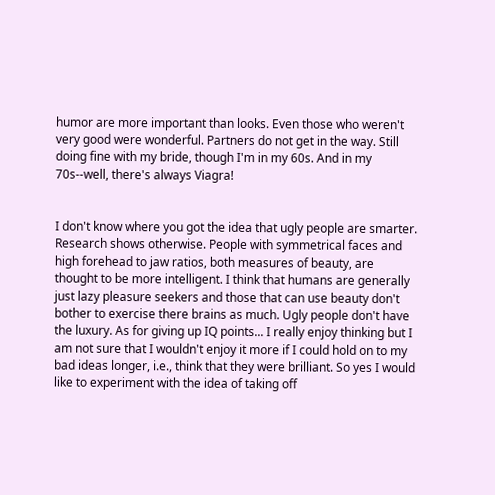humor are more important than looks. Even those who weren't very good were wonderful. Partners do not get in the way. Still doing fine with my bride, though I'm in my 60s. And in my 70s--well, there's always Viagra!


I don't know where you got the idea that ugly people are smarter. Research shows otherwise. People with symmetrical faces and high forehead to jaw ratios, both measures of beauty, are thought to be more intelligent. I think that humans are generally just lazy pleasure seekers and those that can use beauty don't bother to exercise there brains as much. Ugly people don't have the luxury. As for giving up IQ points... I really enjoy thinking but I am not sure that I wouldn't enjoy it more if I could hold on to my bad ideas longer, i.e., think that they were brilliant. So yes I would like to experiment with the idea of taking off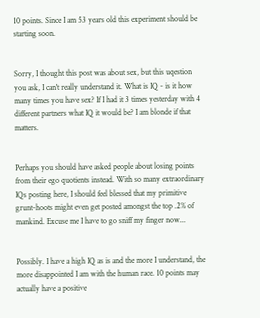10 points. Since I am 53 years old this experiment should be starting soon.


Sorry, I thought this post was about sex, but this uqestion you ask, I can't really understand it. What is IQ - is it how many times you have sex? If I had it 3 times yesterday with 4 different partners what IQ it would be? I am blonde if that matters.


Perhaps you should have asked people about losing points from their ego quotients instead. With so many extraordinary IQs posting here, I should feel blessed that my primitive grunt-hoots might even get posted amongst the top .2% of mankind. Excuse me I have to go sniff my finger now...


Possibly. I have a high IQ as is and the more I understand, the more disappointed I am with the human race. 10 points may actually have a positive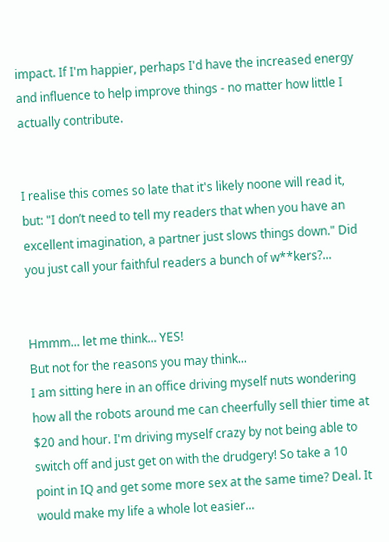impact. If I'm happier, perhaps I'd have the increased energy and influence to help improve things - no matter how little I actually contribute.


I realise this comes so late that it's likely noone will read it, but: "I don’t need to tell my readers that when you have an excellent imagination, a partner just slows things down." Did you just call your faithful readers a bunch of w**kers?...


Hmmm... let me think... YES!
But not for the reasons you may think...
I am sitting here in an office driving myself nuts wondering how all the robots around me can cheerfully sell thier time at $20 and hour. I'm driving myself crazy by not being able to switch off and just get on with the drudgery! So take a 10 point in IQ and get some more sex at the same time? Deal. It would make my life a whole lot easier...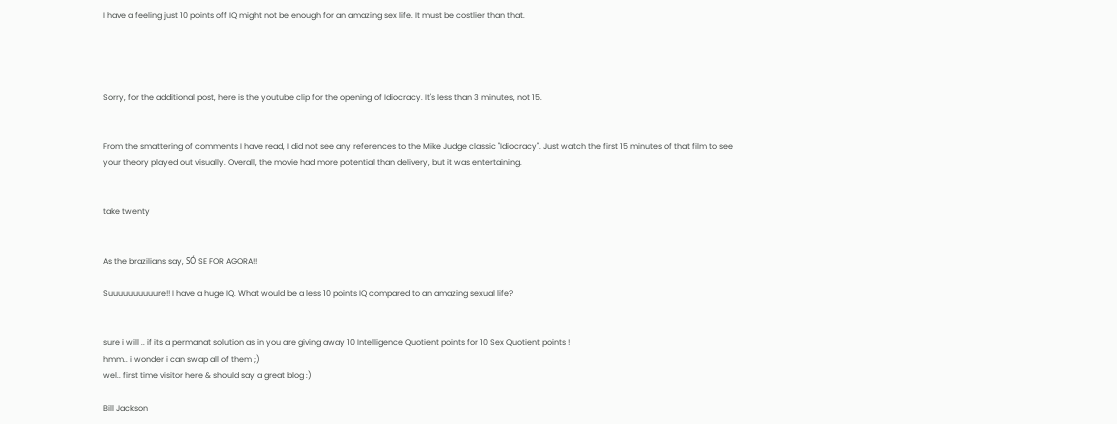I have a feeling just 10 points off IQ might not be enough for an amazing sex life. It must be costlier than that.




Sorry, for the additional post, here is the youtube clip for the opening of Idiocracy. It's less than 3 minutes, not 15.


From the smattering of comments I have read, I did not see any references to the Mike Judge classic "Idiocracy". Just watch the first 15 minutes of that film to see your theory played out visually. Overall, the movie had more potential than delivery, but it was entertaining.


take twenty


As the brazilians say, SÓ SE FOR AGORA!!

Suuuuuuuuuure!! I have a huge IQ. What would be a less 10 points IQ compared to an amazing sexual life?


sure i will .. if its a permanat solution as in you are giving away 10 Intelligence Quotient points for 10 Sex Quotient points !
hmm.. i wonder i can swap all of them ;)
wel.. first time visitor here & should say a great blog :)

Bill Jackson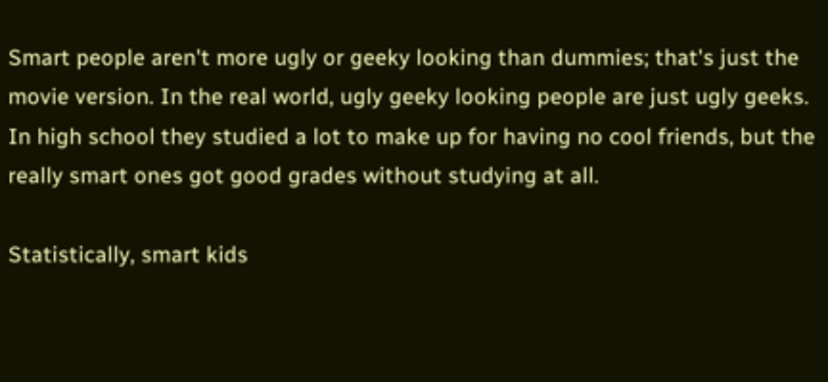Smart people aren't more ugly or geeky looking than dummies; that's just the movie version. In the real world, ugly geeky looking people are just ugly geeks. In high school they studied a lot to make up for having no cool friends, but the really smart ones got good grades without studying at all.

Statistically, smart kids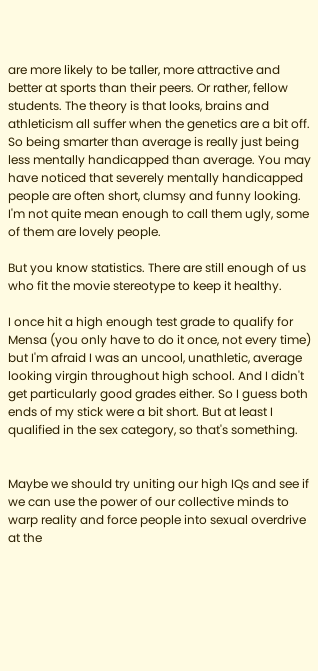are more likely to be taller, more attractive and better at sports than their peers. Or rather, fellow students. The theory is that looks, brains and athleticism all suffer when the genetics are a bit off. So being smarter than average is really just being less mentally handicapped than average. You may have noticed that severely mentally handicapped people are often short, clumsy and funny looking. I'm not quite mean enough to call them ugly, some of them are lovely people.

But you know statistics. There are still enough of us who fit the movie stereotype to keep it healthy.

I once hit a high enough test grade to qualify for Mensa (you only have to do it once, not every time) but I'm afraid I was an uncool, unathletic, average looking virgin throughout high school. And I didn't get particularly good grades either. So I guess both ends of my stick were a bit short. But at least I qualified in the sex category, so that's something.


Maybe we should try uniting our high IQs and see if we can use the power of our collective minds to warp reality and force people into sexual overdrive at the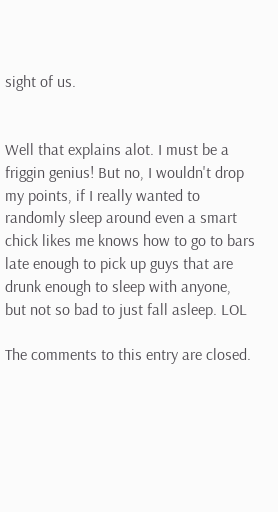sight of us.


Well that explains alot. I must be a friggin genius! But no, I wouldn't drop my points, if I really wanted to randomly sleep around even a smart chick likes me knows how to go to bars late enough to pick up guys that are drunk enough to sleep with anyone, but not so bad to just fall asleep. LOL

The comments to this entry are closed.